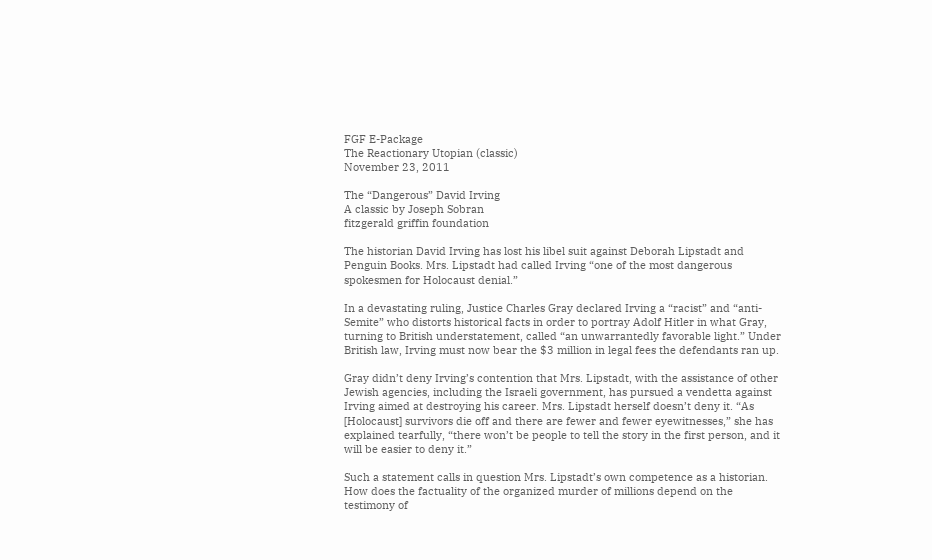FGF E-Package
The Reactionary Utopian (classic)
November 23, 2011

The “Dangerous” David Irving
A classic by Joseph Sobran
fitzgerald griffin foundation

The historian David Irving has lost his libel suit against Deborah Lipstadt and Penguin Books. Mrs. Lipstadt had called Irving “one of the most dangerous spokesmen for Holocaust denial.”

In a devastating ruling, Justice Charles Gray declared Irving a “racist” and “anti-Semite” who distorts historical facts in order to portray Adolf Hitler in what Gray, turning to British understatement, called “an unwarrantedly favorable light.” Under British law, Irving must now bear the $3 million in legal fees the defendants ran up.

Gray didn’t deny Irving’s contention that Mrs. Lipstadt, with the assistance of other Jewish agencies, including the Israeli government, has pursued a vendetta against Irving aimed at destroying his career. Mrs. Lipstadt herself doesn’t deny it. “As [Holocaust] survivors die off and there are fewer and fewer eyewitnesses,” she has explained tearfully, “there won’t be people to tell the story in the first person, and it will be easier to deny it.”

Such a statement calls in question Mrs. Lipstadt’s own competence as a historian. How does the factuality of the organized murder of millions depend on the testimony of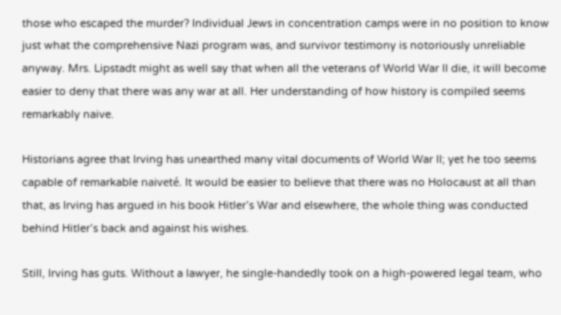those who escaped the murder? Individual Jews in concentration camps were in no position to know just what the comprehensive Nazi program was, and survivor testimony is notoriously unreliable anyway. Mrs. Lipstadt might as well say that when all the veterans of World War II die, it will become easier to deny that there was any war at all. Her understanding of how history is compiled seems remarkably naive.

Historians agree that Irving has unearthed many vital documents of World War II; yet he too seems capable of remarkable naiveté. It would be easier to believe that there was no Holocaust at all than that, as Irving has argued in his book Hitler’s War and elsewhere, the whole thing was conducted behind Hitler’s back and against his wishes.

Still, Irving has guts. Without a lawyer, he single-handedly took on a high-powered legal team, who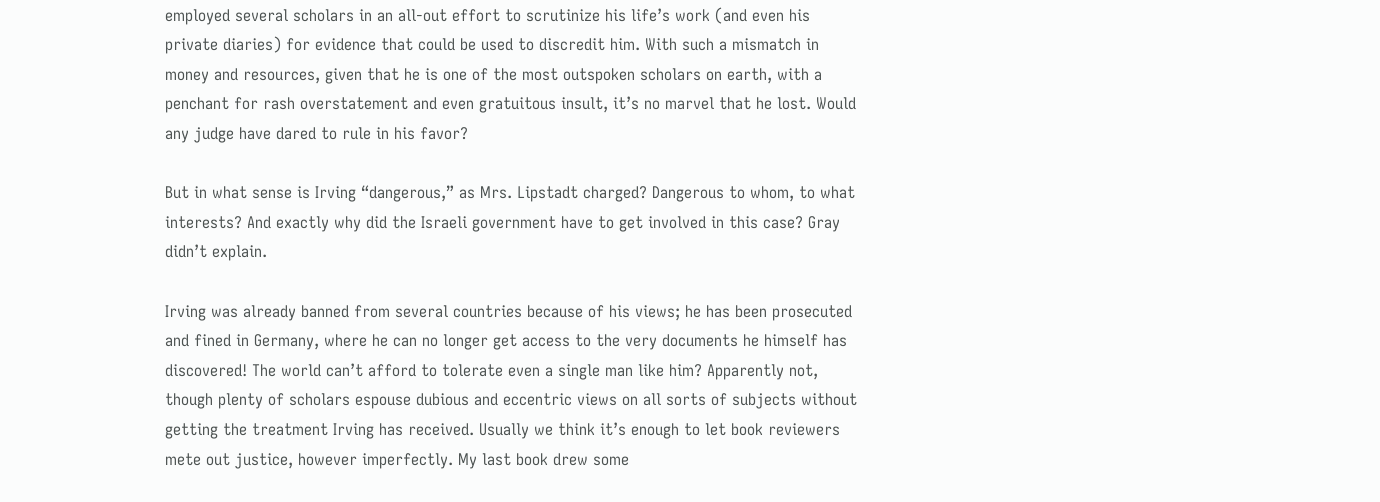employed several scholars in an all-out effort to scrutinize his life’s work (and even his private diaries) for evidence that could be used to discredit him. With such a mismatch in money and resources, given that he is one of the most outspoken scholars on earth, with a penchant for rash overstatement and even gratuitous insult, it’s no marvel that he lost. Would any judge have dared to rule in his favor?

But in what sense is Irving “dangerous,” as Mrs. Lipstadt charged? Dangerous to whom, to what interests? And exactly why did the Israeli government have to get involved in this case? Gray didn’t explain.

Irving was already banned from several countries because of his views; he has been prosecuted and fined in Germany, where he can no longer get access to the very documents he himself has discovered! The world can’t afford to tolerate even a single man like him? Apparently not, though plenty of scholars espouse dubious and eccentric views on all sorts of subjects without getting the treatment Irving has received. Usually we think it’s enough to let book reviewers mete out justice, however imperfectly. My last book drew some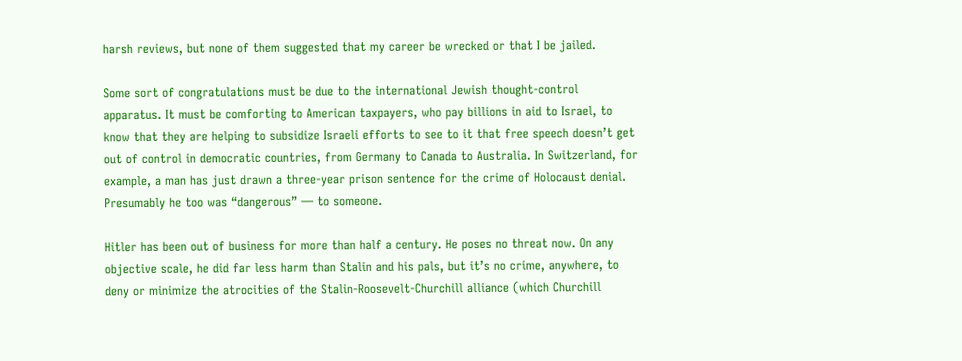harsh reviews, but none of them suggested that my career be wrecked or that I be jailed.

Some sort of congratulations must be due to the international Jewish thought-control apparatus. It must be comforting to American taxpayers, who pay billions in aid to Israel, to know that they are helping to subsidize Israeli efforts to see to it that free speech doesn’t get out of control in democratic countries, from Germany to Canada to Australia. In Switzerland, for example, a man has just drawn a three-year prison sentence for the crime of Holocaust denial. Presumably he too was “dangerous” — to someone.

Hitler has been out of business for more than half a century. He poses no threat now. On any objective scale, he did far less harm than Stalin and his pals, but it’s no crime, anywhere, to deny or minimize the atrocities of the Stalin-Roosevelt-Churchill alliance (which Churchill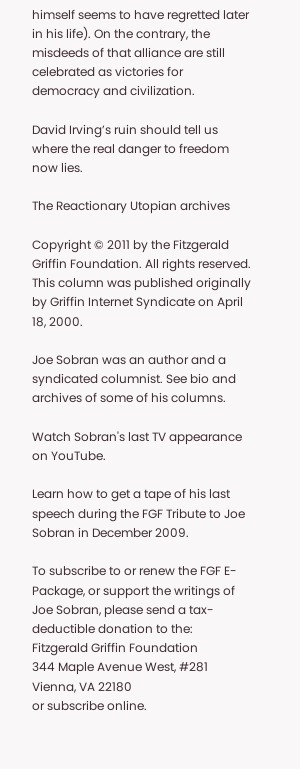himself seems to have regretted later in his life). On the contrary, the misdeeds of that alliance are still celebrated as victories for democracy and civilization.

David Irving’s ruin should tell us where the real danger to freedom now lies.

The Reactionary Utopian archives

Copyright © 2011 by the Fitzgerald Griffin Foundation. All rights reserved. This column was published originally by Griffin Internet Syndicate on April 18, 2000.

Joe Sobran was an author and a syndicated columnist. See bio and archives of some of his columns.

Watch Sobran's last TV appearance on YouTube.

Learn how to get a tape of his last speech during the FGF Tribute to Joe Sobran in December 2009.

To subscribe to or renew the FGF E-Package, or support the writings of Joe Sobran, please send a tax-deductible donation to the:
Fitzgerald Griffin Foundation
344 Maple Avenue West, #281
Vienna, VA 22180
or subscribe online.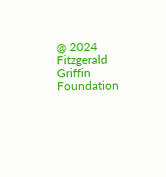@ 2024 Fitzgerald Griffin Foundation